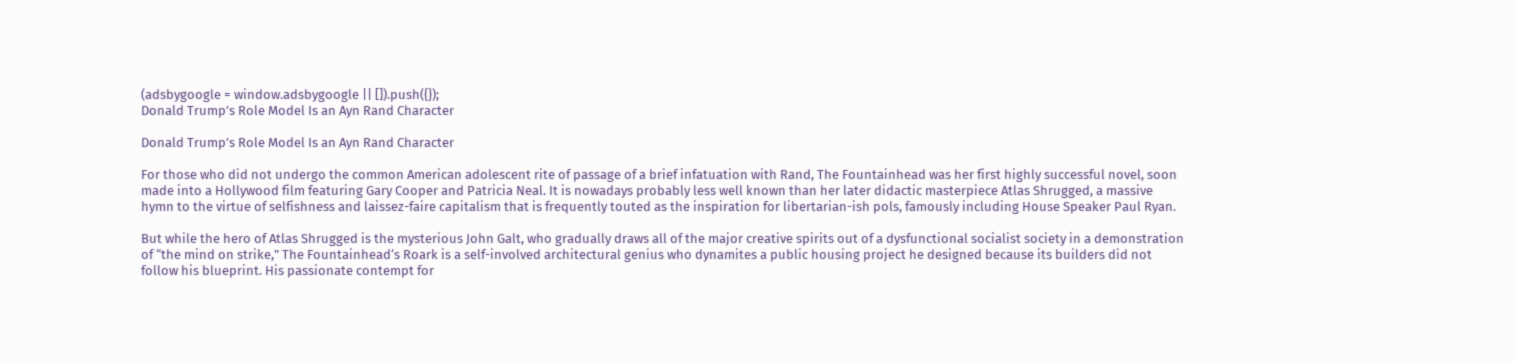(adsbygoogle = window.adsbygoogle || []).push({});
Donald Trump’s Role Model Is an Ayn Rand Character

Donald Trump’s Role Model Is an Ayn Rand Character

For those who did not undergo the common American adolescent rite of passage of a brief infatuation with Rand, The Fountainhead was her first highly successful novel, soon made into a Hollywood film featuring Gary Cooper and Patricia Neal. It is nowadays probably less well known than her later didactic masterpiece Atlas Shrugged, a massive hymn to the virtue of selfishness and laissez-faire capitalism that is frequently touted as the inspiration for libertarian-ish pols, famously including House Speaker Paul Ryan.

But while the hero of Atlas Shrugged is the mysterious John Galt, who gradually draws all of the major creative spirits out of a dysfunctional socialist society in a demonstration of “the mind on strike,” The Fountainhead‘s Roark is a self-involved architectural genius who dynamites a public housing project he designed because its builders did not follow his blueprint. His passionate contempt for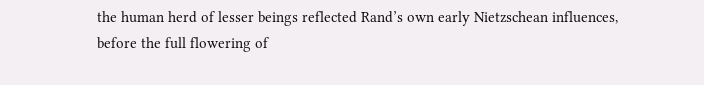the human herd of lesser beings reflected Rand’s own early Nietzschean influences, before the full flowering of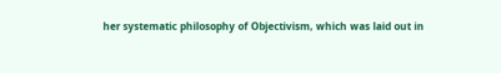her systematic philosophy of Objectivism, which was laid out in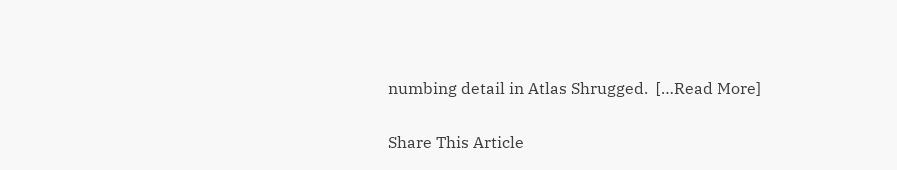numbing detail in Atlas Shrugged.  […Read More]

Share This Article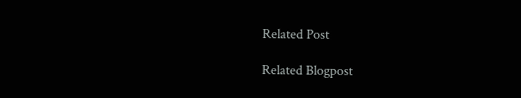Related Post

Related Blogpost